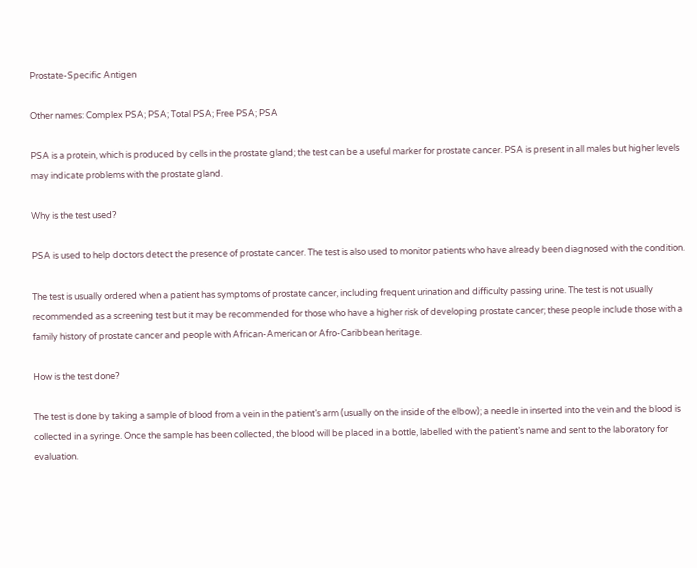Prostate-Specific Antigen

Other names: Complex PSA; PSA; Total PSA; Free PSA; PSA

PSA is a protein, which is produced by cells in the prostate gland; the test can be a useful marker for prostate cancer. PSA is present in all males but higher levels may indicate problems with the prostate gland.

Why is the test used?

PSA is used to help doctors detect the presence of prostate cancer. The test is also used to monitor patients who have already been diagnosed with the condition.

The test is usually ordered when a patient has symptoms of prostate cancer, including frequent urination and difficulty passing urine. The test is not usually recommended as a screening test but it may be recommended for those who have a higher risk of developing prostate cancer; these people include those with a family history of prostate cancer and people with African-American or Afro-Caribbean heritage.

How is the test done?

The test is done by taking a sample of blood from a vein in the patient’s arm (usually on the inside of the elbow); a needle in inserted into the vein and the blood is collected in a syringe. Once the sample has been collected, the blood will be placed in a bottle, labelled with the patient’s name and sent to the laboratory for evaluation.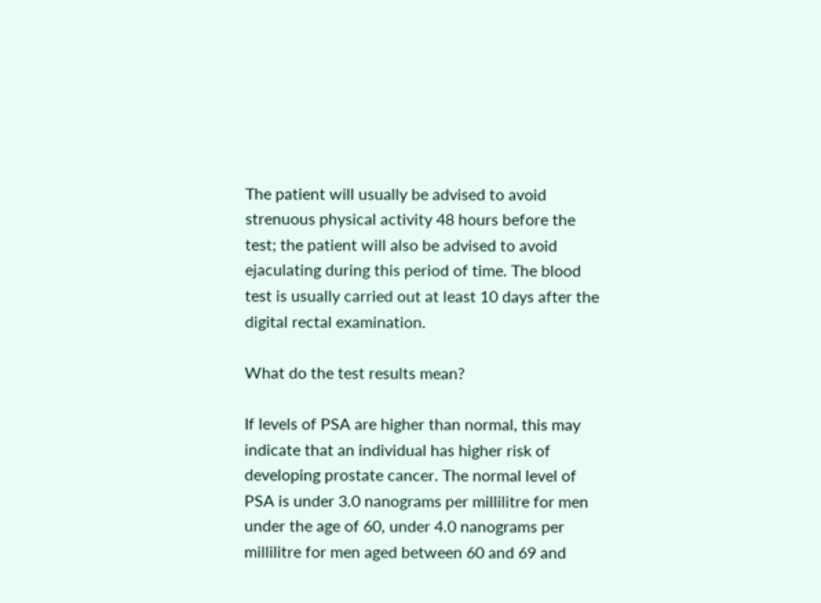The patient will usually be advised to avoid strenuous physical activity 48 hours before the test; the patient will also be advised to avoid ejaculating during this period of time. The blood test is usually carried out at least 10 days after the digital rectal examination.

What do the test results mean?

If levels of PSA are higher than normal, this may indicate that an individual has higher risk of developing prostate cancer. The normal level of PSA is under 3.0 nanograms per millilitre for men under the age of 60, under 4.0 nanograms per millilitre for men aged between 60 and 69 and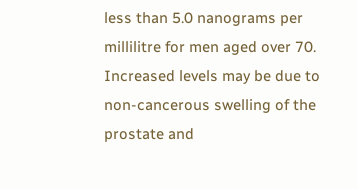less than 5.0 nanograms per millilitre for men aged over 70. Increased levels may be due to non-cancerous swelling of the prostate and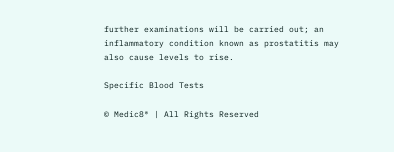further examinations will be carried out; an inflammatory condition known as prostatitis may also cause levels to rise.

Specific Blood Tests

© Medic8® | All Rights Reserved